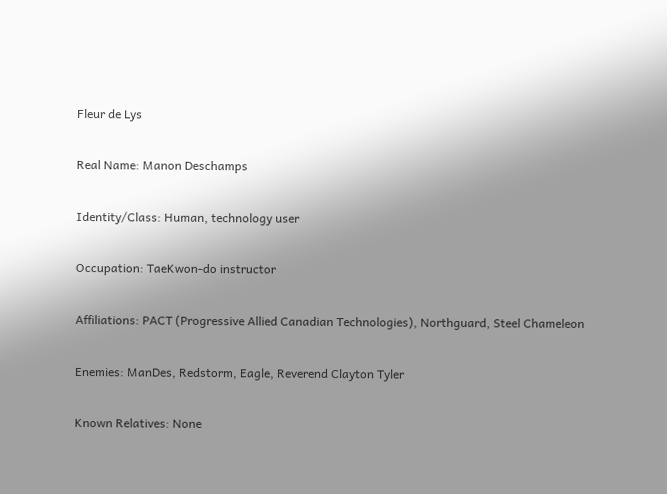Fleur de Lys

Real Name: Manon Deschamps

Identity/Class: Human, technology user

Occupation: TaeKwon-do instructor

Affiliations: PACT (Progressive Allied Canadian Technologies), Northguard, Steel Chameleon

Enemies: ManDes, Redstorm, Eagle, Reverend Clayton Tyler

Known Relatives: None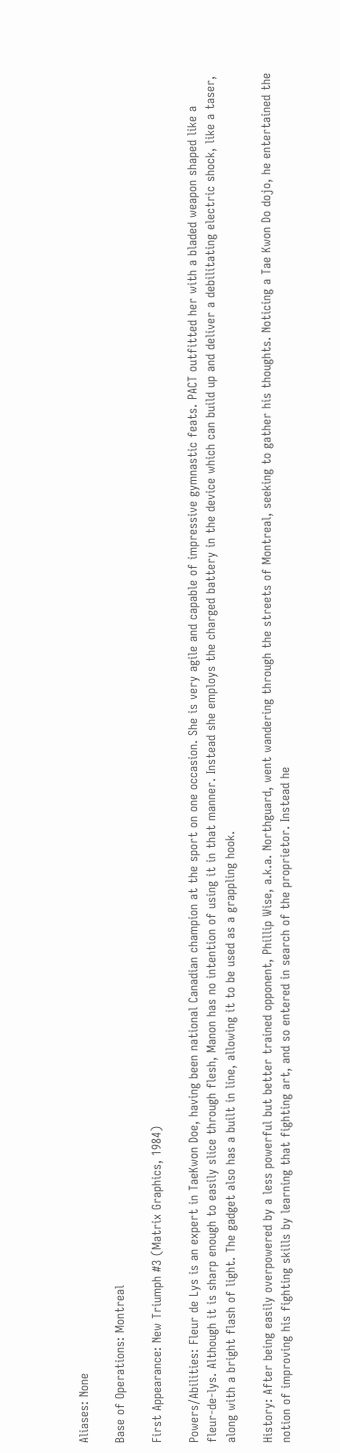Aliases: None

Base of Operations: Montreal

First Appearance: New Triumph #3 (Matrix Graphics, 1984)

Powers/Abilities: Fleur de Lys is an expert in TaeKwon Doe, having been national Canadian champion at the sport on one occasion. She is very agile and capable of impressive gymnastic feats. PACT outfitted her with a bladed weapon shaped like a fleur-de-lys. Although it is sharp enough to easily slice through flesh, Manon has no intention of using it in that manner. Instead she employs the charged battery in the device which can build up and deliver a debilitating electric shock, like a taser, along with a bright flash of light. The gadget also has a built in line, allowing it to be used as a grappling hook.

History: After being easily overpowered by a less powerful but better trained opponent, Phillip Wise, a.k.a. Northguard, went wandering through the streets of Montreal, seeking to gather his thoughts. Noticing a Tae Kwon Do dojo, he entertained the notion of improving his fighting skills by learning that fighting art, and so entered in search of the proprietor. Instead he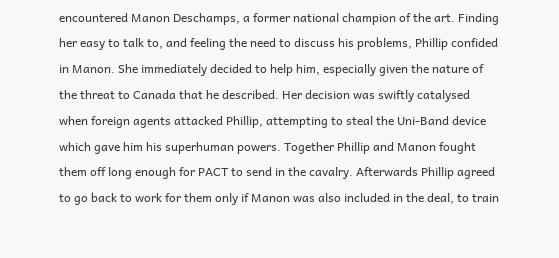encountered Manon Deschamps, a former national champion of the art. Finding her easy to talk to, and feeling the need to discuss his problems, Phillip confided in Manon. She immediately decided to help him, especially given the nature of the threat to Canada that he described. Her decision was swiftly catalysed when foreign agents attacked Phillip, attempting to steal the Uni-Band device which gave him his superhuman powers. Together Phillip and Manon fought them off long enough for PACT to send in the cavalry. Afterwards Phillip agreed to go back to work for them only if Manon was also included in the deal, to train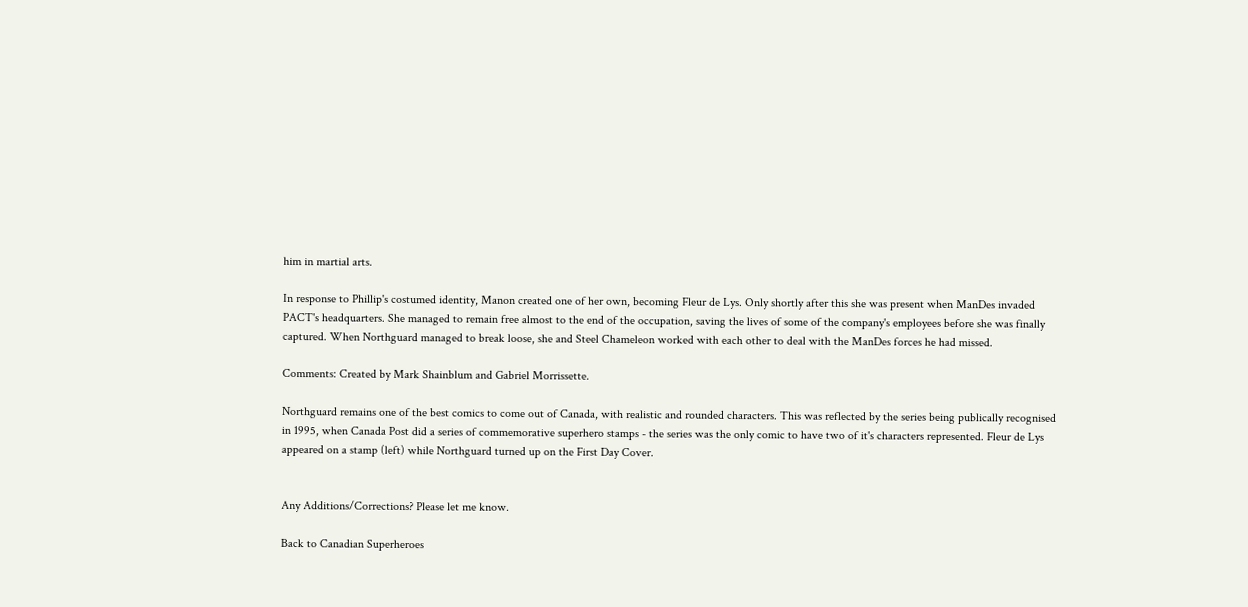him in martial arts.

In response to Phillip's costumed identity, Manon created one of her own, becoming Fleur de Lys. Only shortly after this she was present when ManDes invaded PACT's headquarters. She managed to remain free almost to the end of the occupation, saving the lives of some of the company's employees before she was finally captured. When Northguard managed to break loose, she and Steel Chameleon worked with each other to deal with the ManDes forces he had missed.

Comments: Created by Mark Shainblum and Gabriel Morrissette.

Northguard remains one of the best comics to come out of Canada, with realistic and rounded characters. This was reflected by the series being publically recognised in 1995, when Canada Post did a series of commemorative superhero stamps - the series was the only comic to have two of it's characters represented. Fleur de Lys appeared on a stamp (left) while Northguard turned up on the First Day Cover.


Any Additions/Corrections? Please let me know.

Back to Canadian Superheroes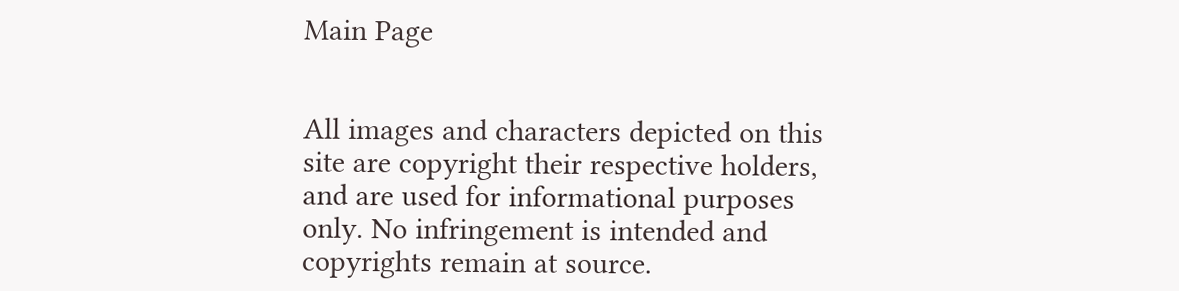Main Page


All images and characters depicted on this site are copyright their respective holders, and are used for informational purposes only. No infringement is intended and copyrights remain at source.